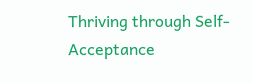Thriving through Self-Acceptance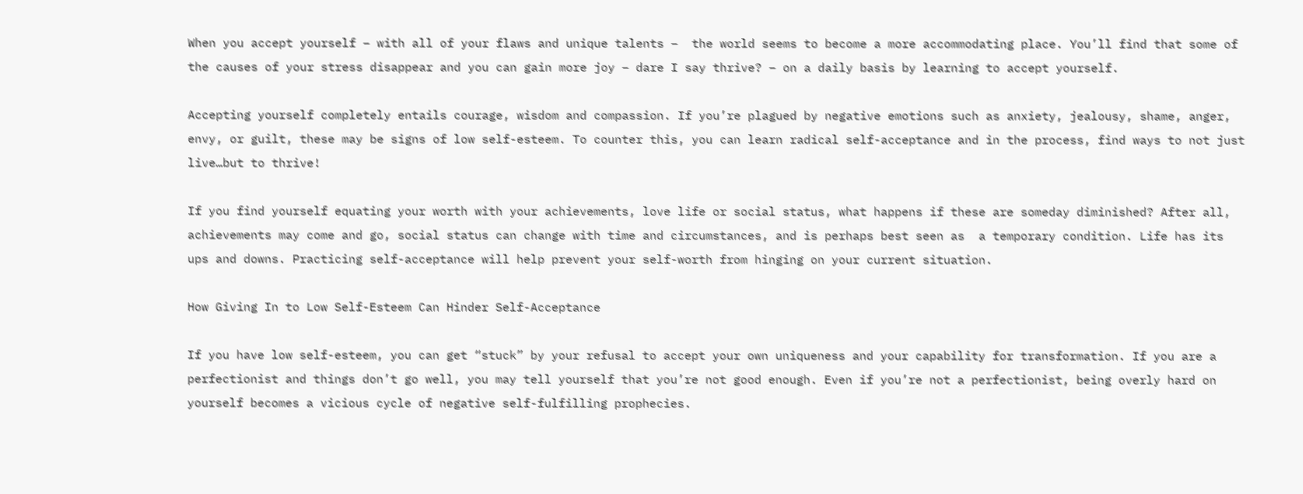When you accept yourself – with all of your flaws and unique talents –  the world seems to become a more accommodating place. You’ll find that some of the causes of your stress disappear and you can gain more joy – dare I say thrive? – on a daily basis by learning to accept yourself.

Accepting yourself completely entails courage, wisdom and compassion. If you’re plagued by negative emotions such as anxiety, jealousy, shame, anger, envy, or guilt, these may be signs of low self-esteem. To counter this, you can learn radical self-acceptance and in the process, find ways to not just live…but to thrive!

If you find yourself equating your worth with your achievements, love life or social status, what happens if these are someday diminished? After all, achievements may come and go, social status can change with time and circumstances, and is perhaps best seen as  a temporary condition. Life has its ups and downs. Practicing self-acceptance will help prevent your self-worth from hinging on your current situation.

How Giving In to Low Self-Esteem Can Hinder Self-Acceptance

If you have low self-esteem, you can get “stuck” by your refusal to accept your own uniqueness and your capability for transformation. If you are a perfectionist and things don’t go well, you may tell yourself that you’re not good enough. Even if you’re not a perfectionist, being overly hard on yourself becomes a vicious cycle of negative self-fulfilling prophecies.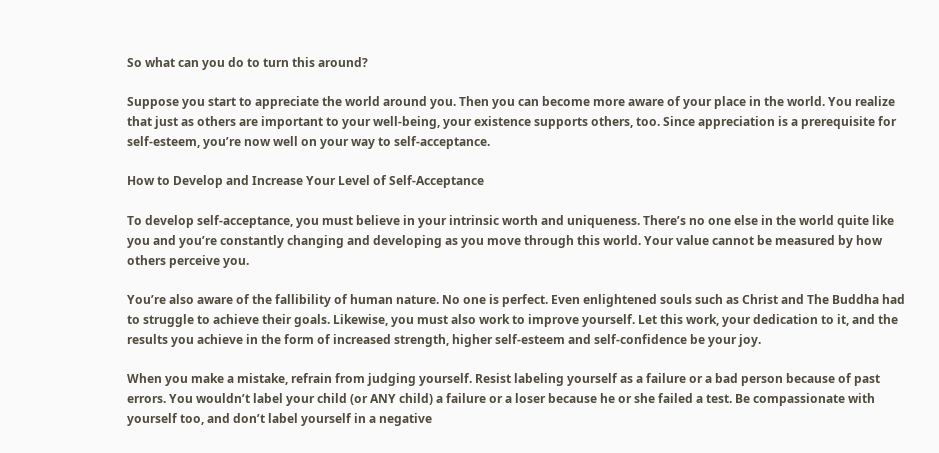So what can you do to turn this around?

Suppose you start to appreciate the world around you. Then you can become more aware of your place in the world. You realize that just as others are important to your well-being, your existence supports others, too. Since appreciation is a prerequisite for self-esteem, you’re now well on your way to self-acceptance.

How to Develop and Increase Your Level of Self-Acceptance

To develop self-acceptance, you must believe in your intrinsic worth and uniqueness. There’s no one else in the world quite like you and you’re constantly changing and developing as you move through this world. Your value cannot be measured by how others perceive you.

You’re also aware of the fallibility of human nature. No one is perfect. Even enlightened souls such as Christ and The Buddha had to struggle to achieve their goals. Likewise, you must also work to improve yourself. Let this work, your dedication to it, and the results you achieve in the form of increased strength, higher self-esteem and self-confidence be your joy.

When you make a mistake, refrain from judging yourself. Resist labeling yourself as a failure or a bad person because of past errors. You wouldn’t label your child (or ANY child) a failure or a loser because he or she failed a test. Be compassionate with yourself too, and don’t label yourself in a negative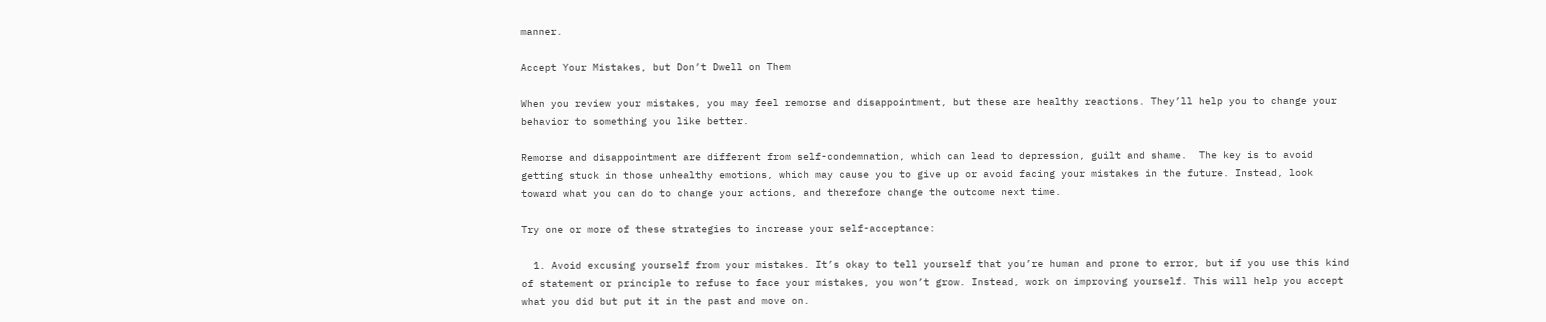manner.

Accept Your Mistakes, but Don’t Dwell on Them

When you review your mistakes, you may feel remorse and disappointment, but these are healthy reactions. They’ll help you to change your behavior to something you like better.

Remorse and disappointment are different from self-condemnation, which can lead to depression, guilt and shame.  The key is to avoid getting stuck in those unhealthy emotions, which may cause you to give up or avoid facing your mistakes in the future. Instead, look toward what you can do to change your actions, and therefore change the outcome next time.

Try one or more of these strategies to increase your self-acceptance:

  1. Avoid excusing yourself from your mistakes. It’s okay to tell yourself that you’re human and prone to error, but if you use this kind of statement or principle to refuse to face your mistakes, you won’t grow. Instead, work on improving yourself. This will help you accept what you did but put it in the past and move on.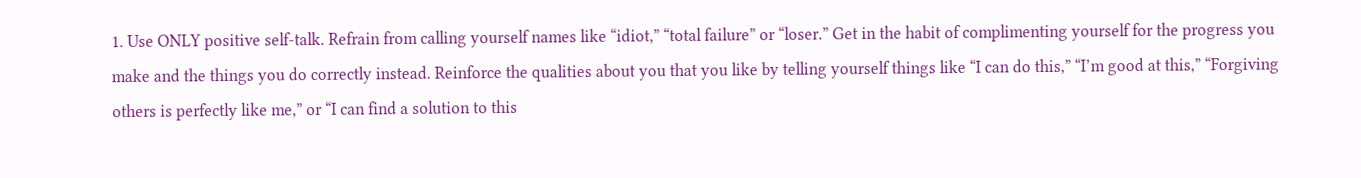1. Use ONLY positive self-talk. Refrain from calling yourself names like “idiot,” “total failure” or “loser.” Get in the habit of complimenting yourself for the progress you make and the things you do correctly instead. Reinforce the qualities about you that you like by telling yourself things like “I can do this,” “I’m good at this,” “Forgiving others is perfectly like me,” or “I can find a solution to this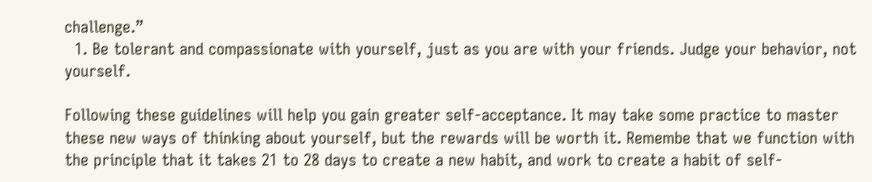challenge.”
  1. Be tolerant and compassionate with yourself, just as you are with your friends. Judge your behavior, not yourself.

Following these guidelines will help you gain greater self-acceptance. It may take some practice to master these new ways of thinking about yourself, but the rewards will be worth it. Remembe that we function with the principle that it takes 21 to 28 days to create a new habit, and work to create a habit of self-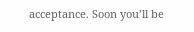acceptance. Soon you’ll be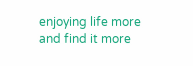enjoying life more and find it more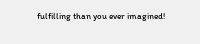fulfilling than you ever imagined!